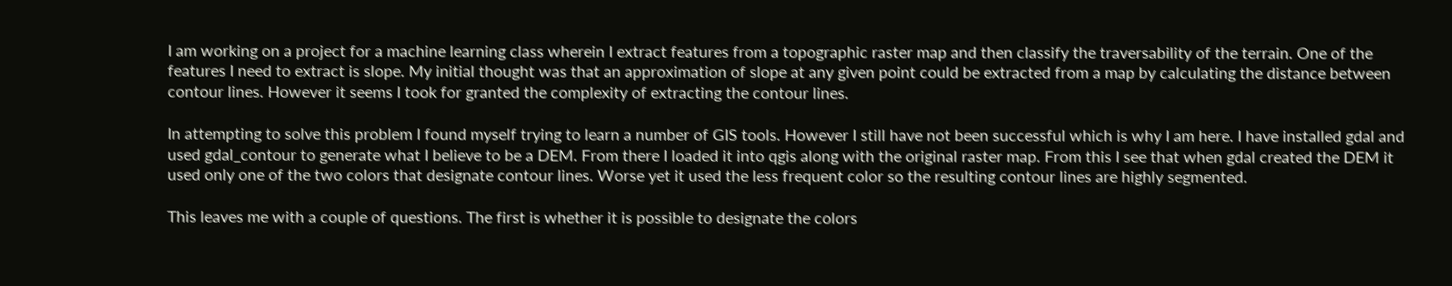I am working on a project for a machine learning class wherein I extract features from a topographic raster map and then classify the traversability of the terrain. One of the features I need to extract is slope. My initial thought was that an approximation of slope at any given point could be extracted from a map by calculating the distance between contour lines. However it seems I took for granted the complexity of extracting the contour lines.

In attempting to solve this problem I found myself trying to learn a number of GIS tools. However I still have not been successful which is why I am here. I have installed gdal and used gdal_contour to generate what I believe to be a DEM. From there I loaded it into qgis along with the original raster map. From this I see that when gdal created the DEM it used only one of the two colors that designate contour lines. Worse yet it used the less frequent color so the resulting contour lines are highly segmented.

This leaves me with a couple of questions. The first is whether it is possible to designate the colors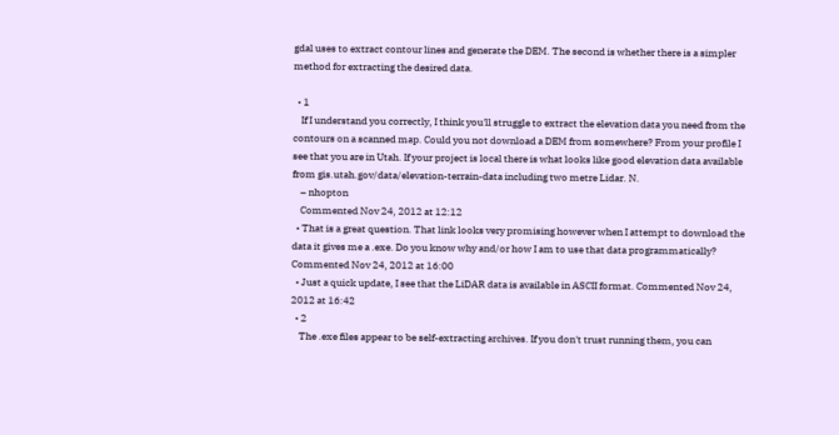gdal uses to extract contour lines and generate the DEM. The second is whether there is a simpler method for extracting the desired data.

  • 1
    If I understand you correctly, I think you'll struggle to extract the elevation data you need from the contours on a scanned map. Could you not download a DEM from somewhere? From your profile I see that you are in Utah. If your project is local there is what looks like good elevation data available from gis.utah.gov/data/elevation-terrain-data including two metre Lidar. N.
    – nhopton
    Commented Nov 24, 2012 at 12:12
  • That is a great question. That link looks very promising however when I attempt to download the data it gives me a .exe. Do you know why and/or how I am to use that data programmatically? Commented Nov 24, 2012 at 16:00
  • Just a quick update, I see that the LiDAR data is available in ASCII format. Commented Nov 24, 2012 at 16:42
  • 2
    The .exe files appear to be self-extracting archives. If you don't trust running them, you can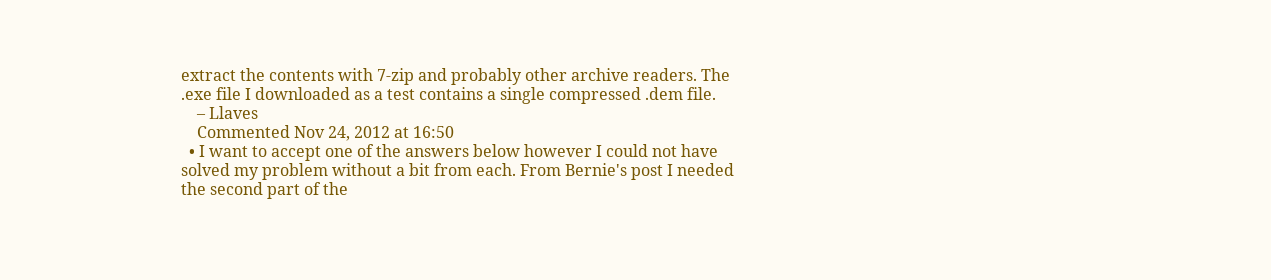extract the contents with 7-zip and probably other archive readers. The .exe file I downloaded as a test contains a single compressed .dem file.
    – Llaves
    Commented Nov 24, 2012 at 16:50
  • I want to accept one of the answers below however I could not have solved my problem without a bit from each. From Bernie's post I needed the second part of the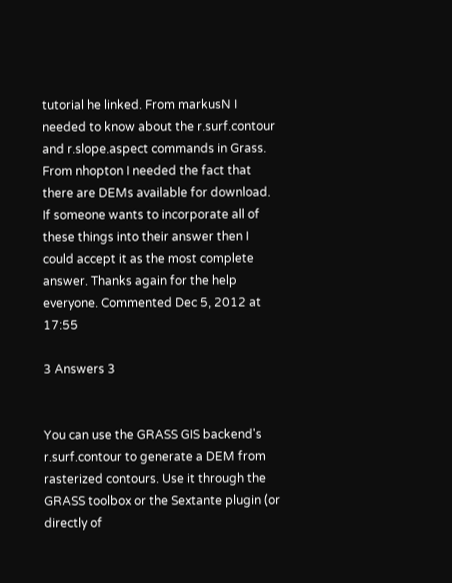tutorial he linked. From markusN I needed to know about the r.surf.contour and r.slope.aspect commands in Grass. From nhopton I needed the fact that there are DEMs available for download. If someone wants to incorporate all of these things into their answer then I could accept it as the most complete answer. Thanks again for the help everyone. Commented Dec 5, 2012 at 17:55

3 Answers 3


You can use the GRASS GIS backend's r.surf.contour to generate a DEM from rasterized contours. Use it through the GRASS toolbox or the Sextante plugin (or directly of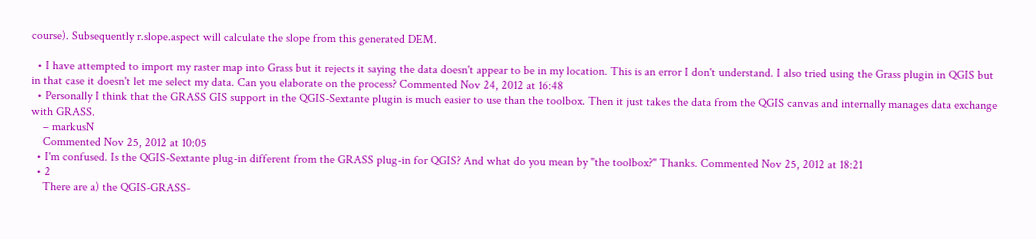course). Subsequently r.slope.aspect will calculate the slope from this generated DEM.

  • I have attempted to import my raster map into Grass but it rejects it saying the data doesn't appear to be in my location. This is an error I don't understand. I also tried using the Grass plugin in QGIS but in that case it doesn't let me select my data. Can you elaborate on the process? Commented Nov 24, 2012 at 16:48
  • Personally I think that the GRASS GIS support in the QGIS-Sextante plugin is much easier to use than the toolbox. Then it just takes the data from the QGIS canvas and internally manages data exchange with GRASS.
    – markusN
    Commented Nov 25, 2012 at 10:05
  • I'm confused. Is the QGIS-Sextante plug-in different from the GRASS plug-in for QGIS? And what do you mean by "the toolbox?" Thanks. Commented Nov 25, 2012 at 18:21
  • 2
    There are a) the QGIS-GRASS-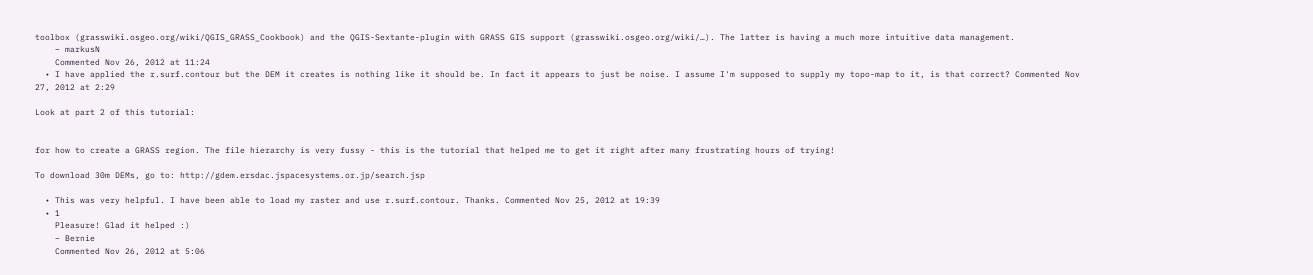toolbox (grasswiki.osgeo.org/wiki/QGIS_GRASS_Cookbook) and the QGIS-Sextante-plugin with GRASS GIS support (grasswiki.osgeo.org/wiki/…). The latter is having a much more intuitive data management.
    – markusN
    Commented Nov 26, 2012 at 11:24
  • I have applied the r.surf.contour but the DEM it creates is nothing like it should be. In fact it appears to just be noise. I assume I'm supposed to supply my topo-map to it, is that correct? Commented Nov 27, 2012 at 2:29

Look at part 2 of this tutorial:


for how to create a GRASS region. The file hierarchy is very fussy - this is the tutorial that helped me to get it right after many frustrating hours of trying!

To download 30m DEMs, go to: http://gdem.ersdac.jspacesystems.or.jp/search.jsp

  • This was very helpful. I have been able to load my raster and use r.surf.contour. Thanks. Commented Nov 25, 2012 at 19:39
  • 1
    Pleasure! Glad it helped :)
    – Bernie
    Commented Nov 26, 2012 at 5:06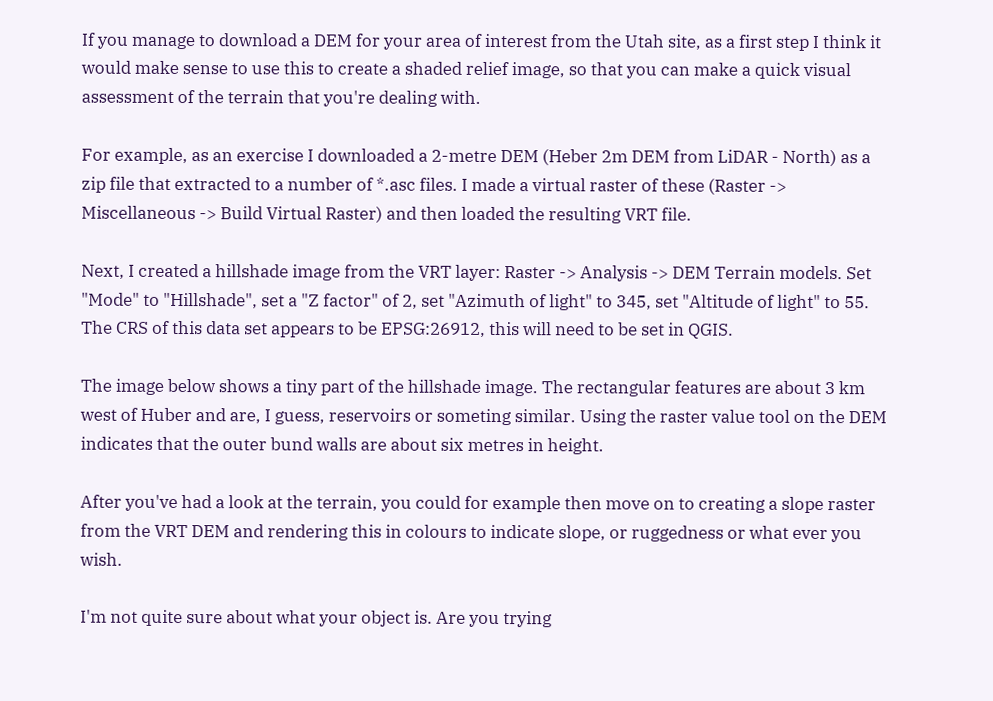If you manage to download a DEM for your area of interest from the Utah site, as a first step I think it would make sense to use this to create a shaded relief image, so that you can make a quick visual assessment of the terrain that you're dealing with.

For example, as an exercise I downloaded a 2-metre DEM (Heber 2m DEM from LiDAR - North) as a zip file that extracted to a number of *.asc files. I made a virtual raster of these (Raster -> Miscellaneous -> Build Virtual Raster) and then loaded the resulting VRT file.

Next, I created a hillshade image from the VRT layer: Raster -> Analysis -> DEM Terrain models. Set "Mode" to "Hillshade", set a "Z factor" of 2, set "Azimuth of light" to 345, set "Altitude of light" to 55. The CRS of this data set appears to be EPSG:26912, this will need to be set in QGIS.

The image below shows a tiny part of the hillshade image. The rectangular features are about 3 km west of Huber and are, I guess, reservoirs or someting similar. Using the raster value tool on the DEM indicates that the outer bund walls are about six metres in height.

After you've had a look at the terrain, you could for example then move on to creating a slope raster from the VRT DEM and rendering this in colours to indicate slope, or ruggedness or what ever you wish.

I'm not quite sure about what your object is. Are you trying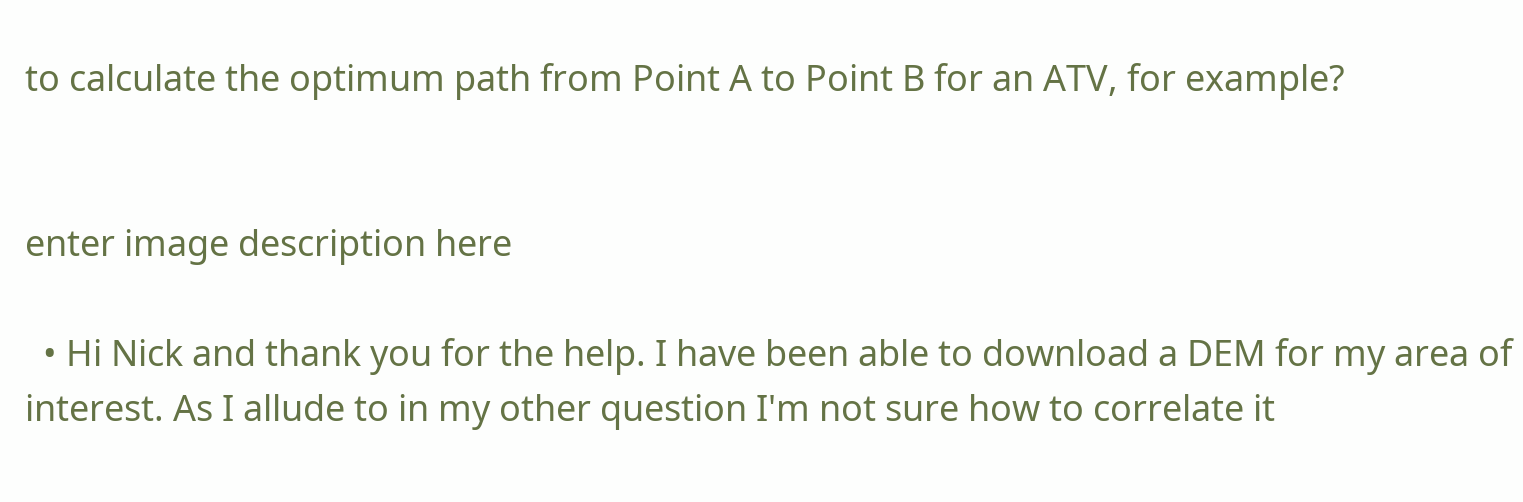to calculate the optimum path from Point A to Point B for an ATV, for example?


enter image description here

  • Hi Nick and thank you for the help. I have been able to download a DEM for my area of interest. As I allude to in my other question I'm not sure how to correlate it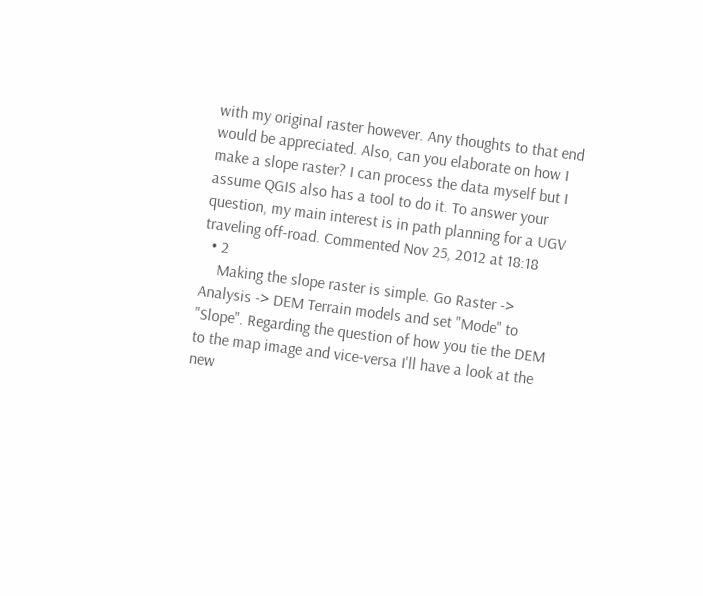with my original raster however. Any thoughts to that end would be appreciated. Also, can you elaborate on how I make a slope raster? I can process the data myself but I assume QGIS also has a tool to do it. To answer your question, my main interest is in path planning for a UGV traveling off-road. Commented Nov 25, 2012 at 18:18
  • 2
    Making the slope raster is simple. Go Raster -> Analysis -> DEM Terrain models and set "Mode" to "Slope". Regarding the question of how you tie the DEM to the map image and vice-versa I'll have a look at the new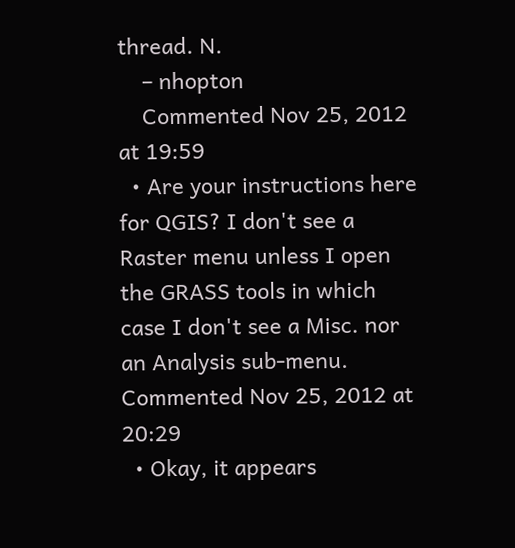thread. N.
    – nhopton
    Commented Nov 25, 2012 at 19:59
  • Are your instructions here for QGIS? I don't see a Raster menu unless I open the GRASS tools in which case I don't see a Misc. nor an Analysis sub-menu. Commented Nov 25, 2012 at 20:29
  • Okay, it appears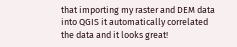that importing my raster and DEM data into QGIS it automatically correlated the data and it looks great!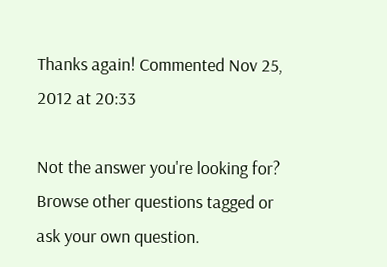Thanks again! Commented Nov 25, 2012 at 20:33

Not the answer you're looking for? Browse other questions tagged or ask your own question.